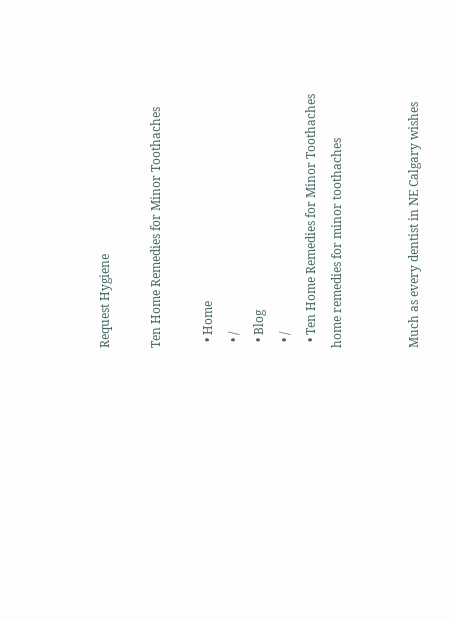Request Hygiene

Ten Home Remedies for Minor Toothaches

  • Home
  • /
  • Blog
  • /
  • Ten Home Remedies for Minor Toothaches
home remedies for minor toothaches


Much as every dentist in NE Calgary wishes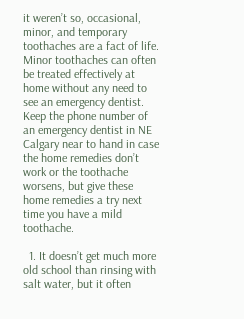it weren’t so, occasional, minor, and temporary toothaches are a fact of life.  Minor toothaches can often be treated effectively at home without any need to see an emergency dentist. Keep the phone number of an emergency dentist in NE Calgary near to hand in case the home remedies don’t work or the toothache worsens, but give these home remedies a try next time you have a mild toothache.

  1. It doesn’t get much more old school than rinsing with salt water, but it often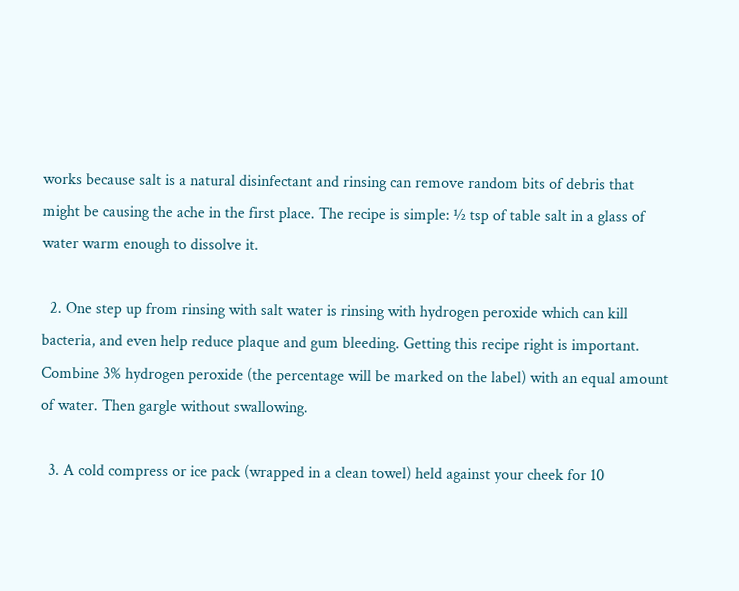works because salt is a natural disinfectant and rinsing can remove random bits of debris that might be causing the ache in the first place. The recipe is simple: ½ tsp of table salt in a glass of water warm enough to dissolve it.

  2. One step up from rinsing with salt water is rinsing with hydrogen peroxide which can kill bacteria, and even help reduce plaque and gum bleeding. Getting this recipe right is important. Combine 3% hydrogen peroxide (the percentage will be marked on the label) with an equal amount of water. Then gargle without swallowing.

  3. A cold compress or ice pack (wrapped in a clean towel) held against your cheek for 10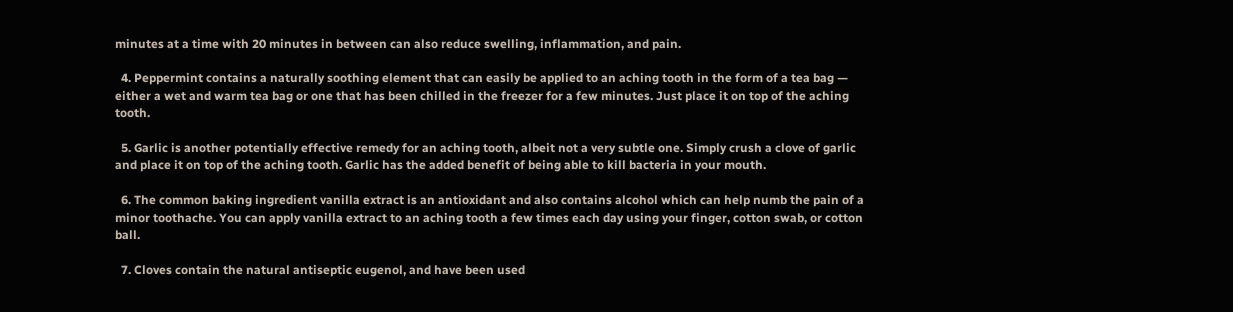minutes at a time with 20 minutes in between can also reduce swelling, inflammation, and pain.

  4. Peppermint contains a naturally soothing element that can easily be applied to an aching tooth in the form of a tea bag — either a wet and warm tea bag or one that has been chilled in the freezer for a few minutes. Just place it on top of the aching tooth.

  5. Garlic is another potentially effective remedy for an aching tooth, albeit not a very subtle one. Simply crush a clove of garlic and place it on top of the aching tooth. Garlic has the added benefit of being able to kill bacteria in your mouth.

  6. The common baking ingredient vanilla extract is an antioxidant and also contains alcohol which can help numb the pain of a minor toothache. You can apply vanilla extract to an aching tooth a few times each day using your finger, cotton swab, or cotton ball.

  7. Cloves contain the natural antiseptic eugenol, and have been used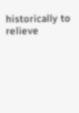historically to relieve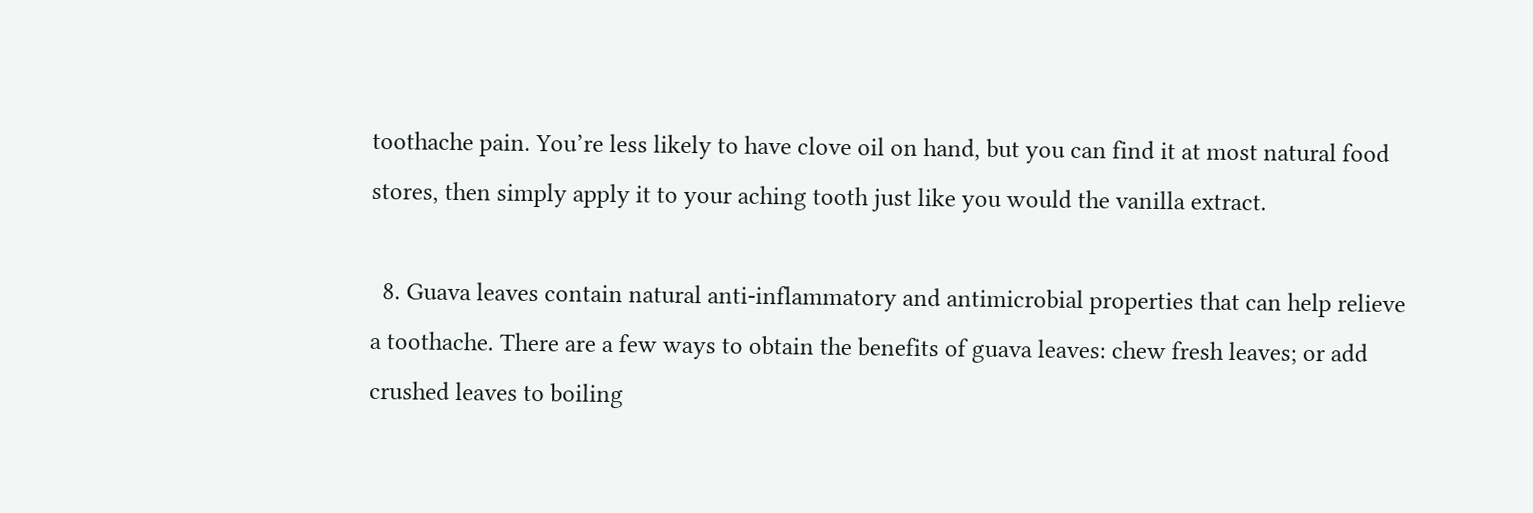toothache pain. You’re less likely to have clove oil on hand, but you can find it at most natural food stores, then simply apply it to your aching tooth just like you would the vanilla extract.

  8. Guava leaves contain natural anti-inflammatory and antimicrobial properties that can help relieve a toothache. There are a few ways to obtain the benefits of guava leaves: chew fresh leaves; or add crushed leaves to boiling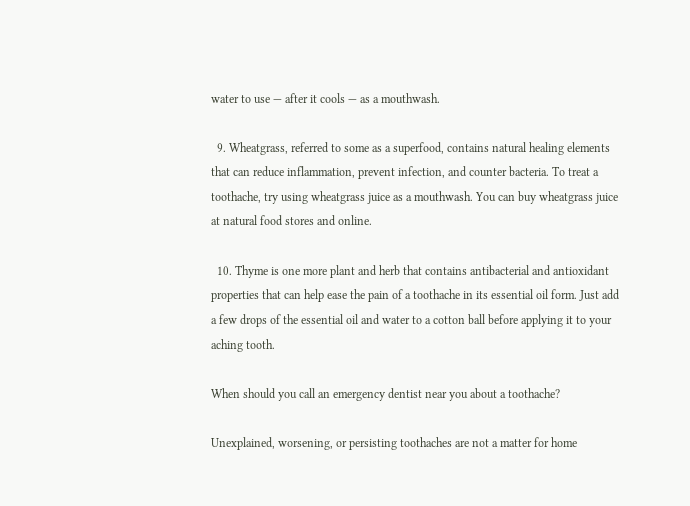water to use — after it cools — as a mouthwash.

  9. Wheatgrass, referred to some as a superfood, contains natural healing elements that can reduce inflammation, prevent infection, and counter bacteria. To treat a toothache, try using wheatgrass juice as a mouthwash. You can buy wheatgrass juice at natural food stores and online.

  10. Thyme is one more plant and herb that contains antibacterial and antioxidant properties that can help ease the pain of a toothache in its essential oil form. Just add a few drops of the essential oil and water to a cotton ball before applying it to your aching tooth.

When should you call an emergency dentist near you about a toothache?

Unexplained, worsening, or persisting toothaches are not a matter for home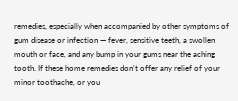remedies, especially when accompanied by other symptoms of gum disease or infection — fever, sensitive teeth, a swollen mouth or face, and any bump in your gums near the aching tooth. If these home remedies don’t offer any relief of your minor toothache, or you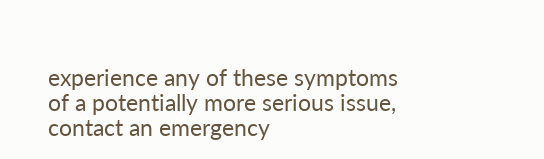experience any of these symptoms of a potentially more serious issue, contact an emergency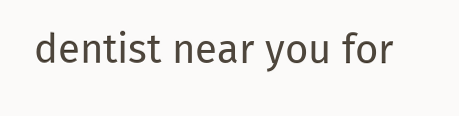dentist near you for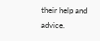their help and advice.